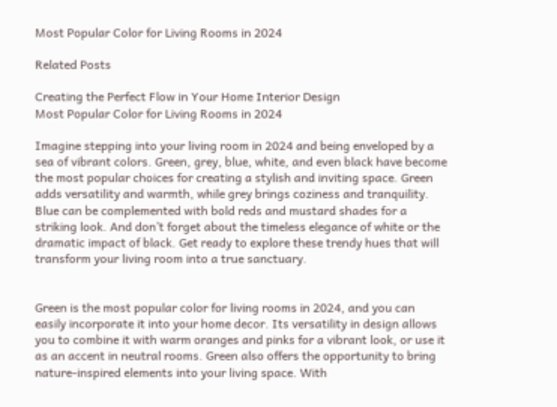Most Popular Color for Living Rooms in 2024

Related Posts

Creating the Perfect Flow in Your Home Interior Design
Most Popular Color for Living Rooms in 2024

Imagine stepping into your living room in 2024 and being enveloped by a sea of vibrant colors. Green, grey, blue, white, and even black have become the most popular choices for creating a stylish and inviting space. Green adds versatility and warmth, while grey brings coziness and tranquility. Blue can be complemented with bold reds and mustard shades for a striking look. And don’t forget about the timeless elegance of white or the dramatic impact of black. Get ready to explore these trendy hues that will transform your living room into a true sanctuary.


Green is the most popular color for living rooms in 2024, and you can easily incorporate it into your home decor. Its versatility in design allows you to combine it with warm oranges and pinks for a vibrant look, or use it as an accent in neutral rooms. Green also offers the opportunity to bring nature-inspired elements into your living space. With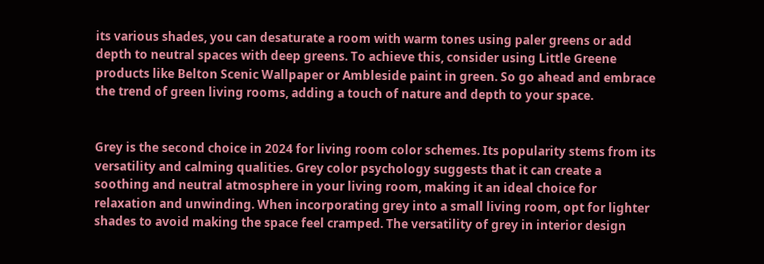its various shades, you can desaturate a room with warm tones using paler greens or add depth to neutral spaces with deep greens. To achieve this, consider using Little Greene products like Belton Scenic Wallpaper or Ambleside paint in green. So go ahead and embrace the trend of green living rooms, adding a touch of nature and depth to your space.


Grey is the second choice in 2024 for living room color schemes. Its popularity stems from its versatility and calming qualities. Grey color psychology suggests that it can create a soothing and neutral atmosphere in your living room, making it an ideal choice for relaxation and unwinding. When incorporating grey into a small living room, opt for lighter shades to avoid making the space feel cramped. The versatility of grey in interior design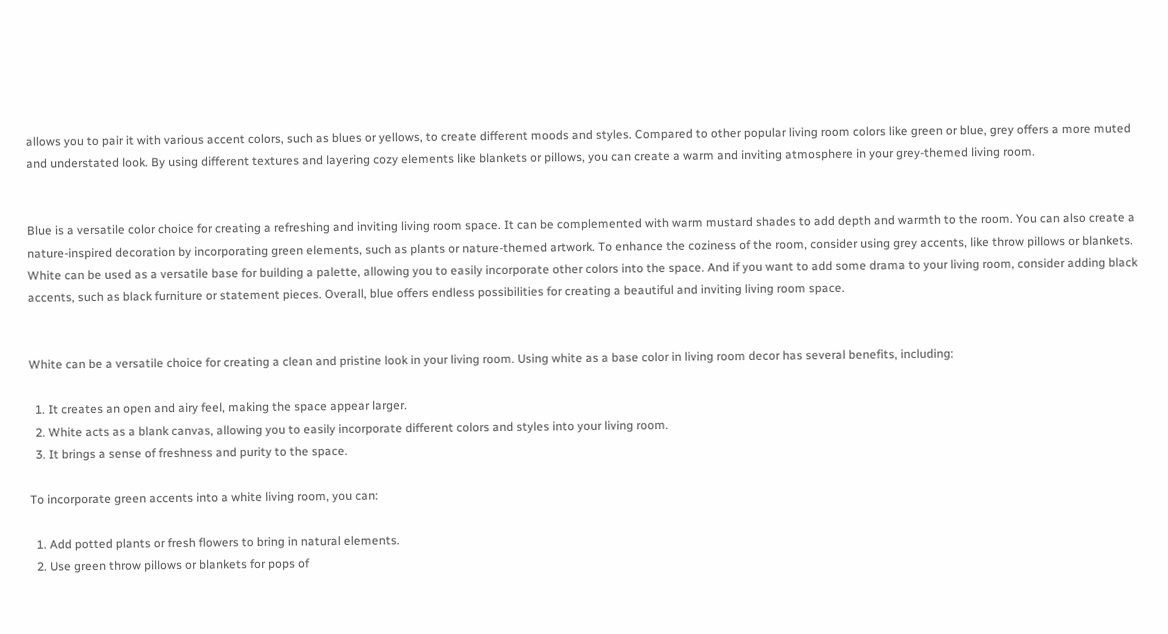allows you to pair it with various accent colors, such as blues or yellows, to create different moods and styles. Compared to other popular living room colors like green or blue, grey offers a more muted and understated look. By using different textures and layering cozy elements like blankets or pillows, you can create a warm and inviting atmosphere in your grey-themed living room.


Blue is a versatile color choice for creating a refreshing and inviting living room space. It can be complemented with warm mustard shades to add depth and warmth to the room. You can also create a nature-inspired decoration by incorporating green elements, such as plants or nature-themed artwork. To enhance the coziness of the room, consider using grey accents, like throw pillows or blankets. White can be used as a versatile base for building a palette, allowing you to easily incorporate other colors into the space. And if you want to add some drama to your living room, consider adding black accents, such as black furniture or statement pieces. Overall, blue offers endless possibilities for creating a beautiful and inviting living room space.


White can be a versatile choice for creating a clean and pristine look in your living room. Using white as a base color in living room decor has several benefits, including:

  1. It creates an open and airy feel, making the space appear larger.
  2. White acts as a blank canvas, allowing you to easily incorporate different colors and styles into your living room.
  3. It brings a sense of freshness and purity to the space.

To incorporate green accents into a white living room, you can:

  1. Add potted plants or fresh flowers to bring in natural elements.
  2. Use green throw pillows or blankets for pops of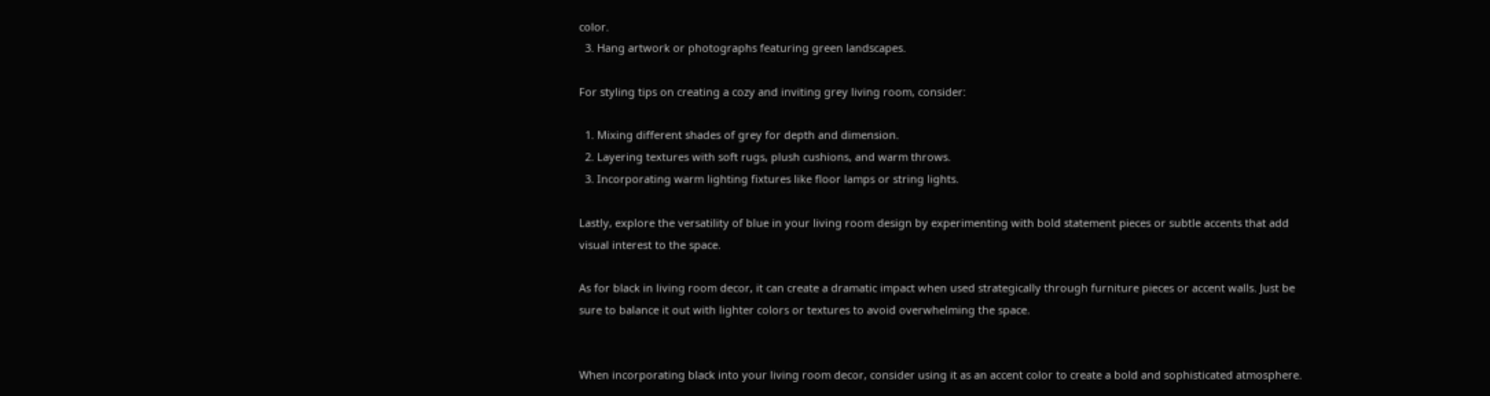color.
  3. Hang artwork or photographs featuring green landscapes.

For styling tips on creating a cozy and inviting grey living room, consider:

  1. Mixing different shades of grey for depth and dimension.
  2. Layering textures with soft rugs, plush cushions, and warm throws.
  3. Incorporating warm lighting fixtures like floor lamps or string lights.

Lastly, explore the versatility of blue in your living room design by experimenting with bold statement pieces or subtle accents that add visual interest to the space.

As for black in living room decor, it can create a dramatic impact when used strategically through furniture pieces or accent walls. Just be sure to balance it out with lighter colors or textures to avoid overwhelming the space.


When incorporating black into your living room decor, consider using it as an accent color to create a bold and sophisticated atmosphere.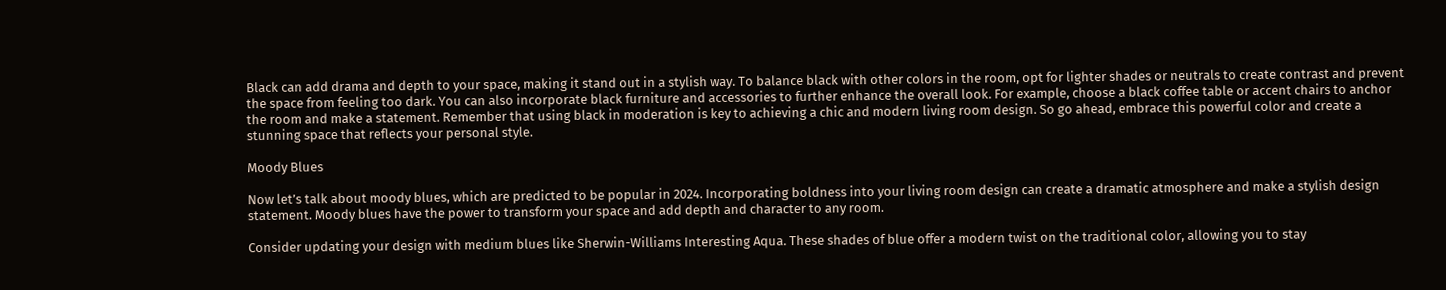Black can add drama and depth to your space, making it stand out in a stylish way. To balance black with other colors in the room, opt for lighter shades or neutrals to create contrast and prevent the space from feeling too dark. You can also incorporate black furniture and accessories to further enhance the overall look. For example, choose a black coffee table or accent chairs to anchor the room and make a statement. Remember that using black in moderation is key to achieving a chic and modern living room design. So go ahead, embrace this powerful color and create a stunning space that reflects your personal style.

Moody Blues

Now let’s talk about moody blues, which are predicted to be popular in 2024. Incorporating boldness into your living room design can create a dramatic atmosphere and make a stylish design statement. Moody blues have the power to transform your space and add depth and character to any room.

Consider updating your design with medium blues like Sherwin-Williams Interesting Aqua. These shades of blue offer a modern twist on the traditional color, allowing you to stay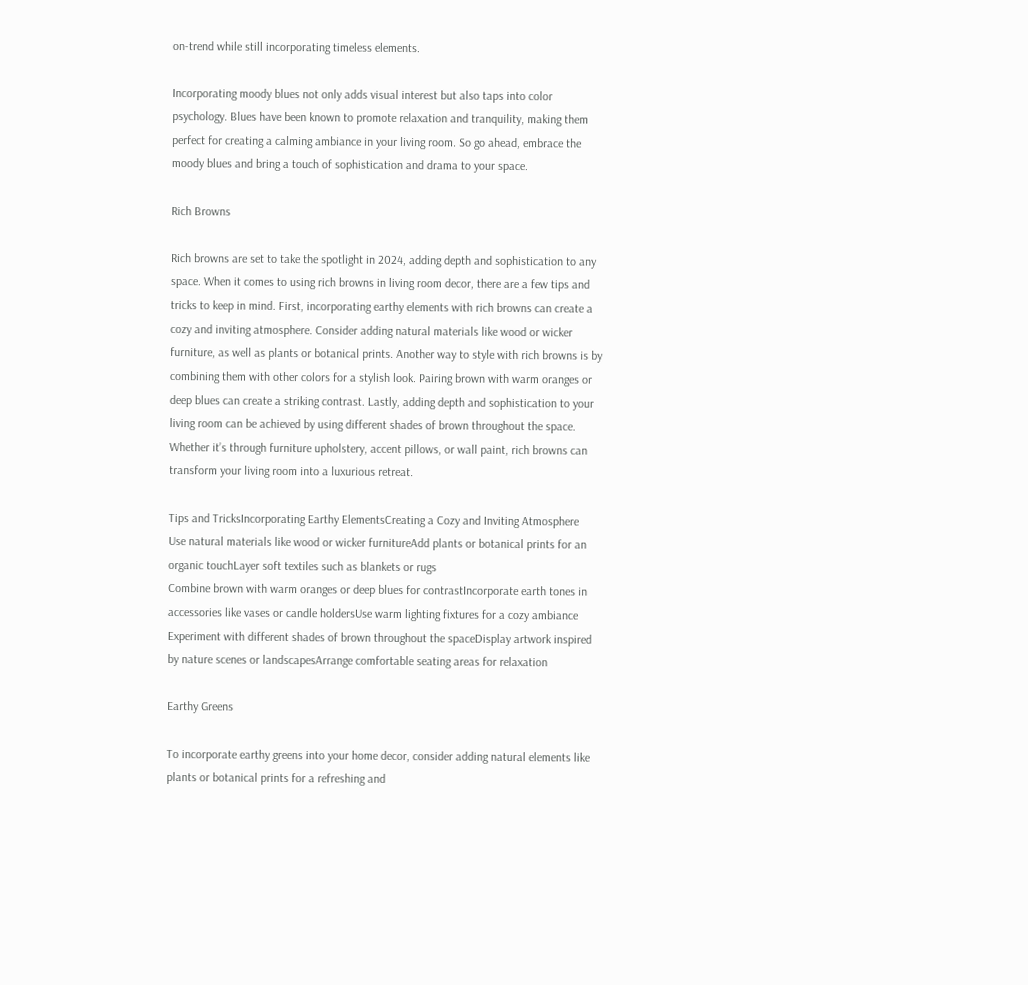on-trend while still incorporating timeless elements.

Incorporating moody blues not only adds visual interest but also taps into color psychology. Blues have been known to promote relaxation and tranquility, making them perfect for creating a calming ambiance in your living room. So go ahead, embrace the moody blues and bring a touch of sophistication and drama to your space.

Rich Browns

Rich browns are set to take the spotlight in 2024, adding depth and sophistication to any space. When it comes to using rich browns in living room decor, there are a few tips and tricks to keep in mind. First, incorporating earthy elements with rich browns can create a cozy and inviting atmosphere. Consider adding natural materials like wood or wicker furniture, as well as plants or botanical prints. Another way to style with rich browns is by combining them with other colors for a stylish look. Pairing brown with warm oranges or deep blues can create a striking contrast. Lastly, adding depth and sophistication to your living room can be achieved by using different shades of brown throughout the space. Whether it’s through furniture upholstery, accent pillows, or wall paint, rich browns can transform your living room into a luxurious retreat.

Tips and TricksIncorporating Earthy ElementsCreating a Cozy and Inviting Atmosphere
Use natural materials like wood or wicker furnitureAdd plants or botanical prints for an organic touchLayer soft textiles such as blankets or rugs
Combine brown with warm oranges or deep blues for contrastIncorporate earth tones in accessories like vases or candle holdersUse warm lighting fixtures for a cozy ambiance
Experiment with different shades of brown throughout the spaceDisplay artwork inspired by nature scenes or landscapesArrange comfortable seating areas for relaxation

Earthy Greens

To incorporate earthy greens into your home decor, consider adding natural elements like plants or botanical prints for a refreshing and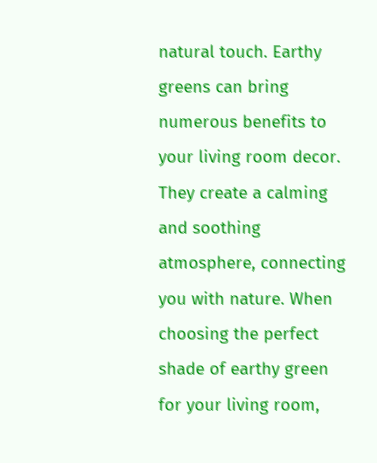natural touch. Earthy greens can bring numerous benefits to your living room decor. They create a calming and soothing atmosphere, connecting you with nature. When choosing the perfect shade of earthy green for your living room,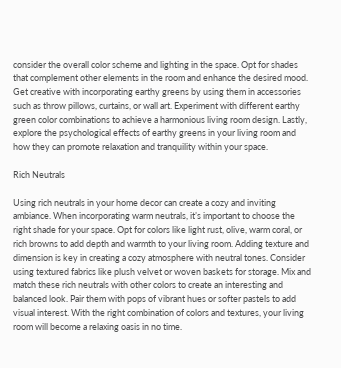consider the overall color scheme and lighting in the space. Opt for shades that complement other elements in the room and enhance the desired mood. Get creative with incorporating earthy greens by using them in accessories such as throw pillows, curtains, or wall art. Experiment with different earthy green color combinations to achieve a harmonious living room design. Lastly, explore the psychological effects of earthy greens in your living room and how they can promote relaxation and tranquility within your space.

Rich Neutrals

Using rich neutrals in your home decor can create a cozy and inviting ambiance. When incorporating warm neutrals, it’s important to choose the right shade for your space. Opt for colors like light rust, olive, warm coral, or rich browns to add depth and warmth to your living room. Adding texture and dimension is key in creating a cozy atmosphere with neutral tones. Consider using textured fabrics like plush velvet or woven baskets for storage. Mix and match these rich neutrals with other colors to create an interesting and balanced look. Pair them with pops of vibrant hues or softer pastels to add visual interest. With the right combination of colors and textures, your living room will become a relaxing oasis in no time.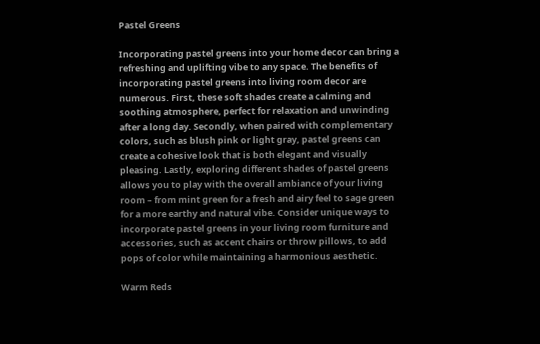Pastel Greens

Incorporating pastel greens into your home decor can bring a refreshing and uplifting vibe to any space. The benefits of incorporating pastel greens into living room decor are numerous. First, these soft shades create a calming and soothing atmosphere, perfect for relaxation and unwinding after a long day. Secondly, when paired with complementary colors, such as blush pink or light gray, pastel greens can create a cohesive look that is both elegant and visually pleasing. Lastly, exploring different shades of pastel greens allows you to play with the overall ambiance of your living room – from mint green for a fresh and airy feel to sage green for a more earthy and natural vibe. Consider unique ways to incorporate pastel greens in your living room furniture and accessories, such as accent chairs or throw pillows, to add pops of color while maintaining a harmonious aesthetic.

Warm Reds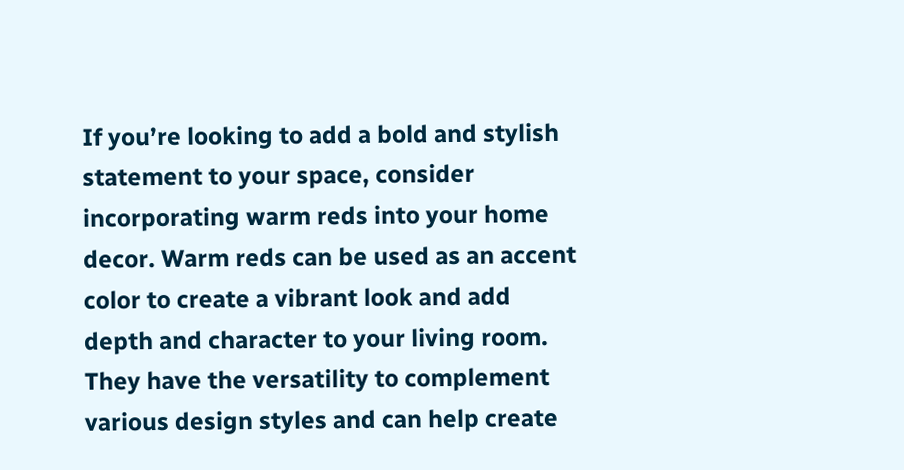If you’re looking to add a bold and stylish statement to your space, consider incorporating warm reds into your home decor. Warm reds can be used as an accent color to create a vibrant look and add depth and character to your living room. They have the versatility to complement various design styles and can help create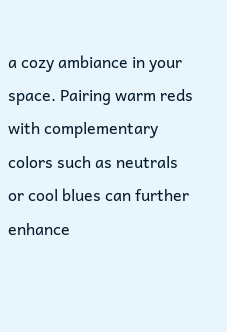a cozy ambiance in your space. Pairing warm reds with complementary colors such as neutrals or cool blues can further enhance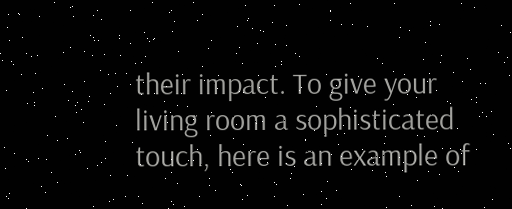their impact. To give your living room a sophisticated touch, here is an example of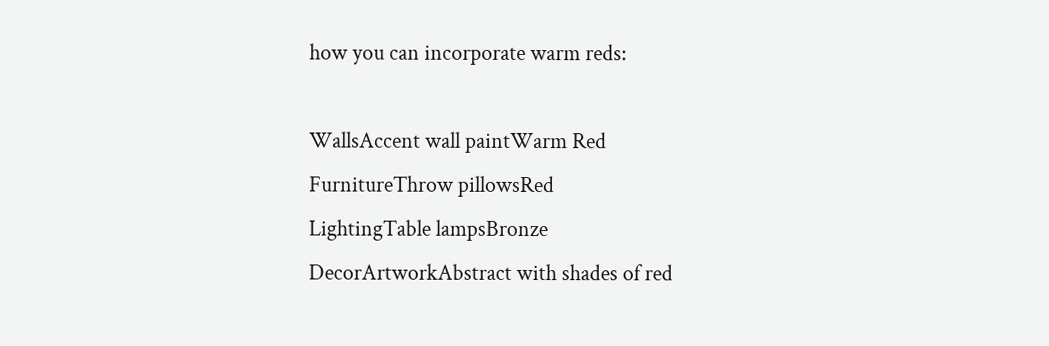how you can incorporate warm reds:

WallsAccent wall paintWarm Red
FurnitureThrow pillowsRed
LightingTable lampsBronze
DecorArtworkAbstract with shades of red